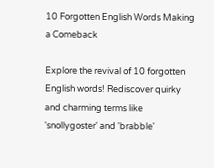10 Forgotten English Words Making a Comeback

Explore the revival of 10 forgotten English words! Rediscover quirky and charming terms like 'snollygoster' and 'brabble'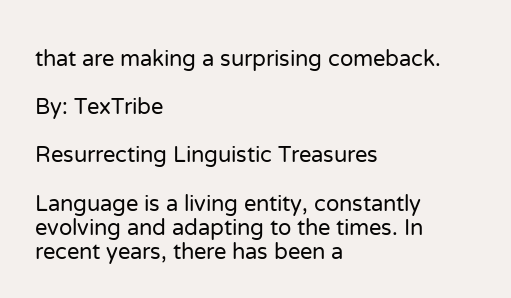that are making a surprising comeback.

By: TexTribe

Resurrecting Linguistic Treasures

Language is a living entity, constantly evolving and adapting to the times. In recent years, there has been a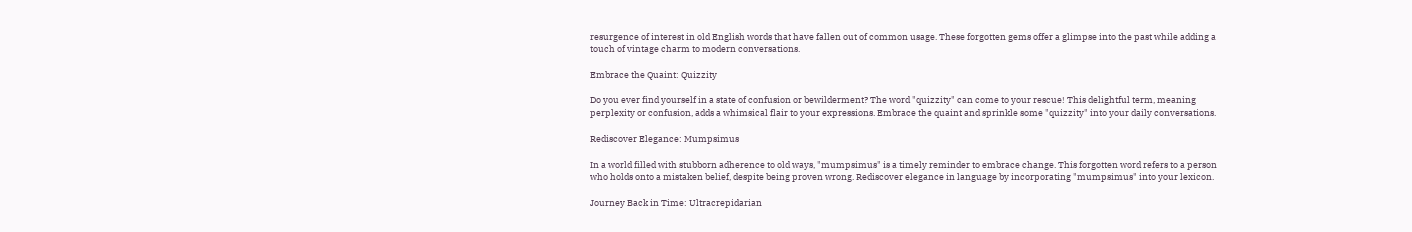resurgence of interest in old English words that have fallen out of common usage. These forgotten gems offer a glimpse into the past while adding a touch of vintage charm to modern conversations.

Embrace the Quaint: Quizzity

Do you ever find yourself in a state of confusion or bewilderment? The word "quizzity" can come to your rescue! This delightful term, meaning perplexity or confusion, adds a whimsical flair to your expressions. Embrace the quaint and sprinkle some "quizzity" into your daily conversations.

Rediscover Elegance: Mumpsimus

In a world filled with stubborn adherence to old ways, "mumpsimus" is a timely reminder to embrace change. This forgotten word refers to a person who holds onto a mistaken belief, despite being proven wrong. Rediscover elegance in language by incorporating "mumpsimus" into your lexicon.

Journey Back in Time: Ultracrepidarian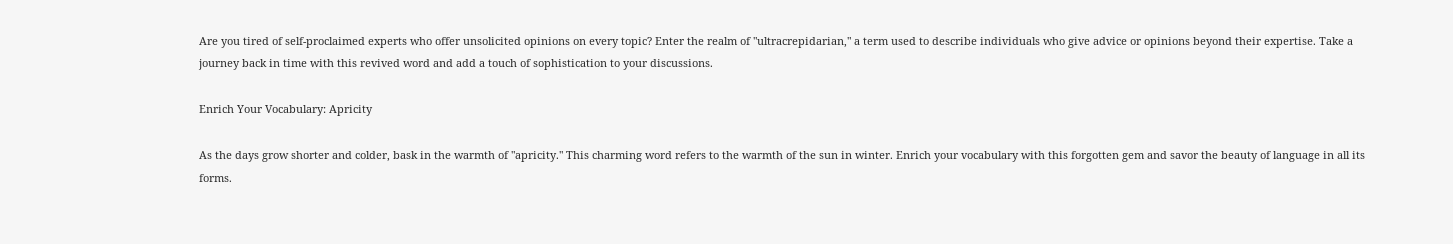Are you tired of self-proclaimed experts who offer unsolicited opinions on every topic? Enter the realm of "ultracrepidarian," a term used to describe individuals who give advice or opinions beyond their expertise. Take a journey back in time with this revived word and add a touch of sophistication to your discussions.

Enrich Your Vocabulary: Apricity

As the days grow shorter and colder, bask in the warmth of "apricity." This charming word refers to the warmth of the sun in winter. Enrich your vocabulary with this forgotten gem and savor the beauty of language in all its forms.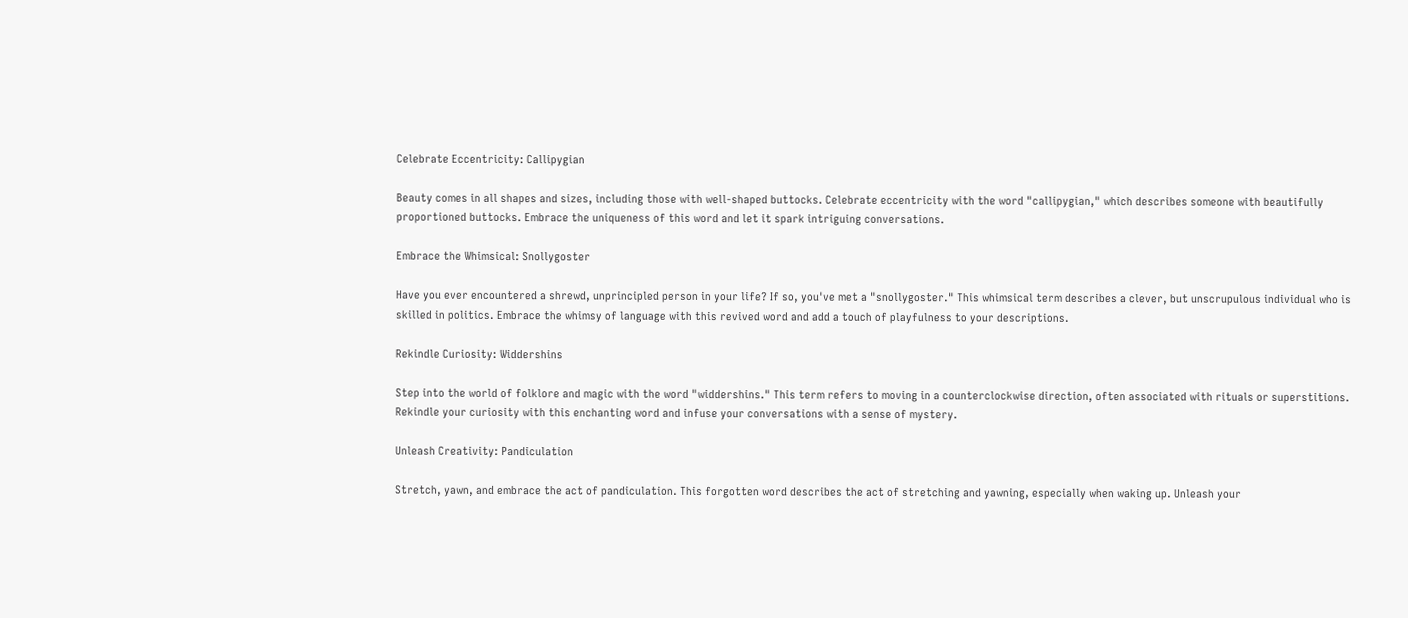Celebrate Eccentricity: Callipygian

Beauty comes in all shapes and sizes, including those with well-shaped buttocks. Celebrate eccentricity with the word "callipygian," which describes someone with beautifully proportioned buttocks. Embrace the uniqueness of this word and let it spark intriguing conversations.

Embrace the Whimsical: Snollygoster

Have you ever encountered a shrewd, unprincipled person in your life? If so, you've met a "snollygoster." This whimsical term describes a clever, but unscrupulous individual who is skilled in politics. Embrace the whimsy of language with this revived word and add a touch of playfulness to your descriptions.

Rekindle Curiosity: Widdershins

Step into the world of folklore and magic with the word "widdershins." This term refers to moving in a counterclockwise direction, often associated with rituals or superstitions. Rekindle your curiosity with this enchanting word and infuse your conversations with a sense of mystery.

Unleash Creativity: Pandiculation

Stretch, yawn, and embrace the act of pandiculation. This forgotten word describes the act of stretching and yawning, especially when waking up. Unleash your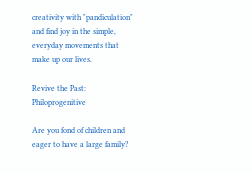creativity with "pandiculation" and find joy in the simple, everyday movements that make up our lives.

Revive the Past: Philoprogenitive

Are you fond of children and eager to have a large family?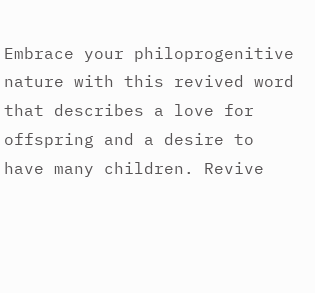Embrace your philoprogenitive nature with this revived word that describes a love for offspring and a desire to have many children. Revive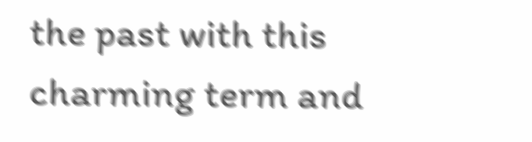the past with this charming term and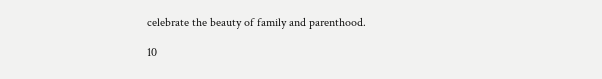celebrate the beauty of family and parenthood.

10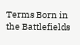Terms Born in the Battlefields